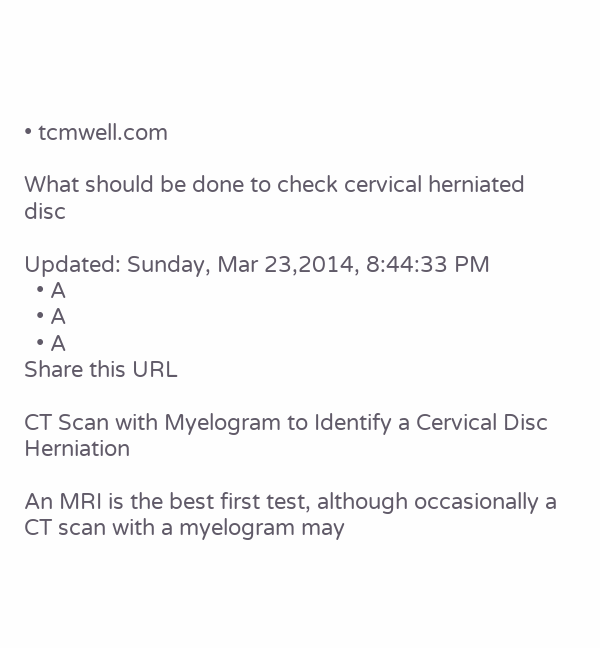• tcmwell.com

What should be done to check cervical herniated disc

Updated: Sunday, Mar 23,2014, 8:44:33 PM
  • A
  • A
  • A
Share this URL

CT Scan with Myelogram to Identify a Cervical Disc Herniation

An MRI is the best first test, although occasionally a CT scan with a myelogram may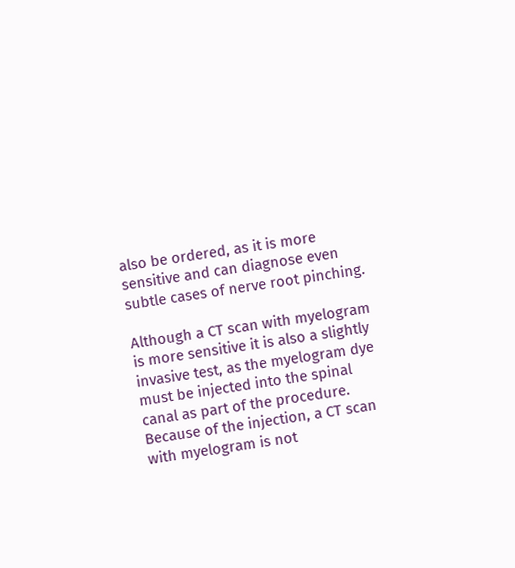also be ordered, as it is more sensitive and can diagnose even subtle cases of nerve root pinching.

Although a CT scan with myelogram is more sensitive it is also a slightly invasive test, as the myelogram dye must be injected into the spinal canal as part of the procedure. Because of the injection, a CT scan with myelogram is not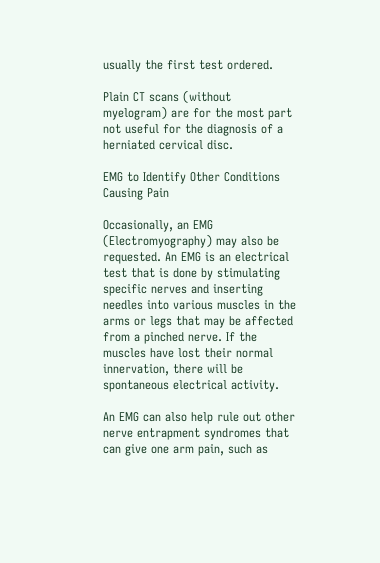usually the first test ordered.

Plain CT scans (without myelogram) are for the most part not useful for the diagnosis of a herniated cervical disc.

EMG to Identify Other Conditions Causing Pain

Occasionally, an EMG (Electromyography) may also be requested. An EMG is an electrical test that is done by stimulating specific nerves and inserting needles into various muscles in the arms or legs that may be affected from a pinched nerve. If the muscles have lost their normal innervation, there will be spontaneous electrical activity.

An EMG can also help rule out other nerve entrapment syndromes that can give one arm pain, such as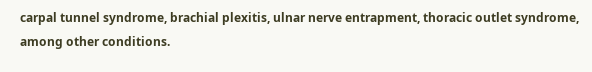carpal tunnel syndrome, brachial plexitis, ulnar nerve entrapment, thoracic outlet syndrome, among other conditions.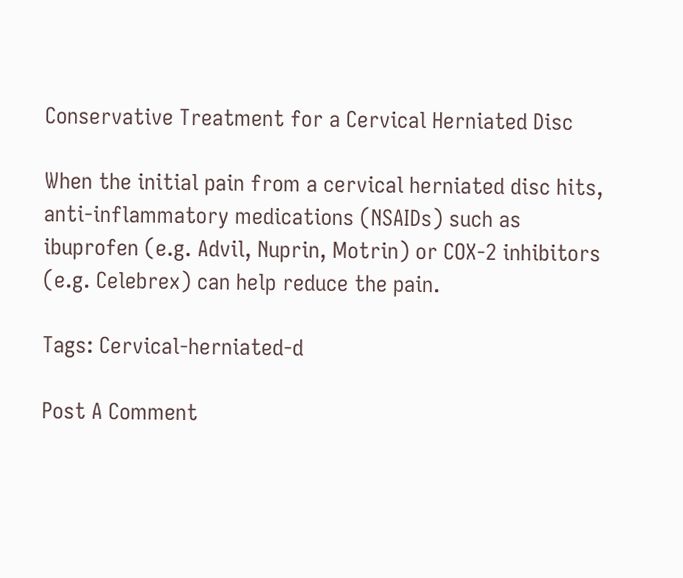Conservative Treatment for a Cervical Herniated Disc

When the initial pain from a cervical herniated disc hits, anti-inflammatory medications (NSAIDs) such as ibuprofen (e.g. Advil, Nuprin, Motrin) or COX-2 inhibitors (e.g. Celebrex) can help reduce the pain.

Tags: Cervical-herniated-d

Post A Comment